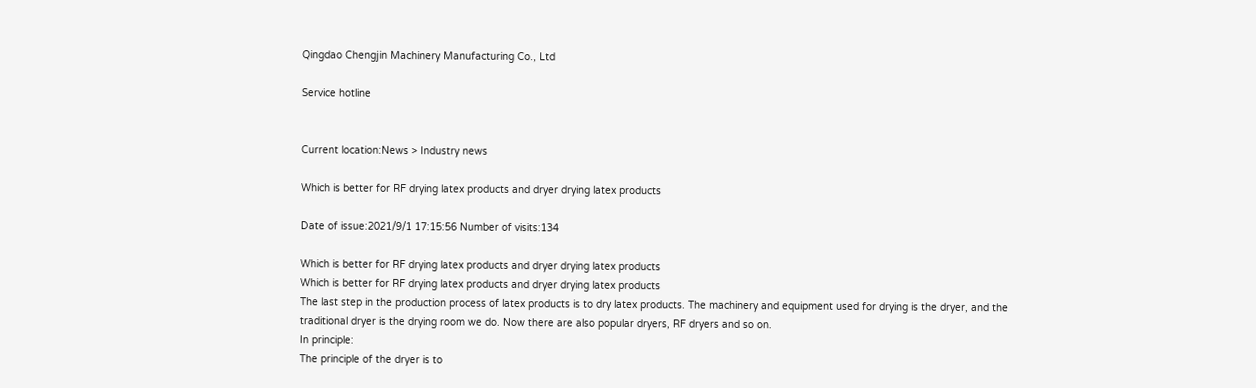Qingdao Chengjin Machinery Manufacturing Co., Ltd

Service hotline


Current location:News > Industry news

Which is better for RF drying latex products and dryer drying latex products

Date of issue:2021/9/1 17:15:56 Number of visits:134

Which is better for RF drying latex products and dryer drying latex products
Which is better for RF drying latex products and dryer drying latex products
The last step in the production process of latex products is to dry latex products. The machinery and equipment used for drying is the dryer, and the traditional dryer is the drying room we do. Now there are also popular dryers, RF dryers and so on.
In principle:
The principle of the dryer is to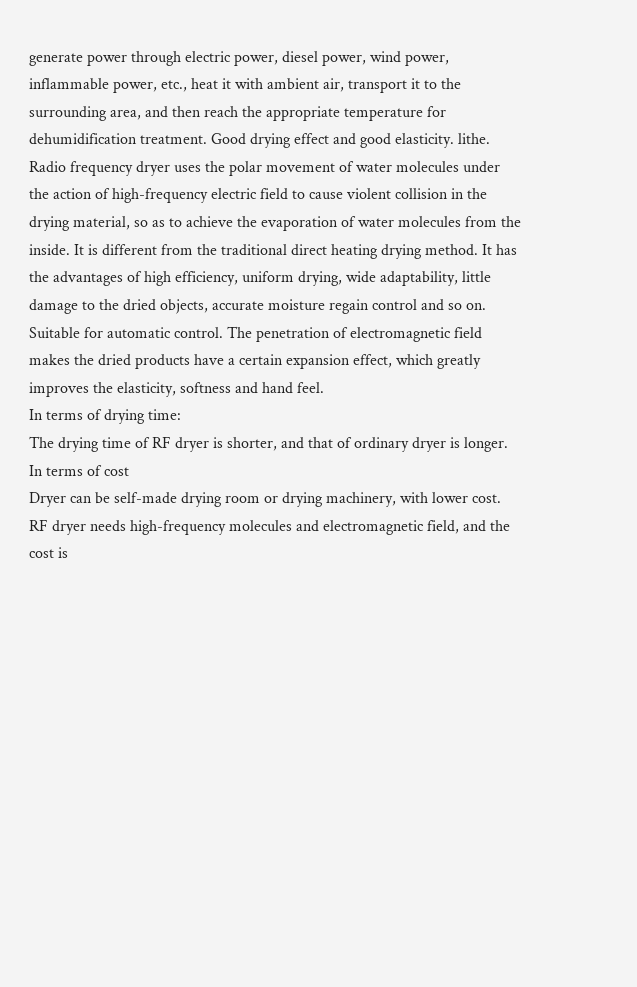generate power through electric power, diesel power, wind power, inflammable power, etc., heat it with ambient air, transport it to the surrounding area, and then reach the appropriate temperature for dehumidification treatment. Good drying effect and good elasticity. lithe.
Radio frequency dryer uses the polar movement of water molecules under the action of high-frequency electric field to cause violent collision in the drying material, so as to achieve the evaporation of water molecules from the inside. It is different from the traditional direct heating drying method. It has the advantages of high efficiency, uniform drying, wide adaptability, little damage to the dried objects, accurate moisture regain control and so on. Suitable for automatic control. The penetration of electromagnetic field makes the dried products have a certain expansion effect, which greatly improves the elasticity, softness and hand feel.
In terms of drying time:
The drying time of RF dryer is shorter, and that of ordinary dryer is longer.
In terms of cost
Dryer can be self-made drying room or drying machinery, with lower cost. RF dryer needs high-frequency molecules and electromagnetic field, and the cost is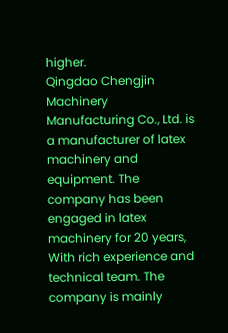higher.
Qingdao Chengjin Machinery Manufacturing Co., Ltd. is a manufacturer of latex machinery and equipment. The company has been engaged in latex machinery for 20 years,
With rich experience and technical team. The company is mainly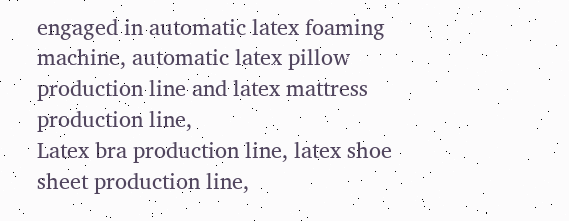engaged in automatic latex foaming machine, automatic latex pillow production line and latex mattress production line,
Latex bra production line, latex shoe sheet production line,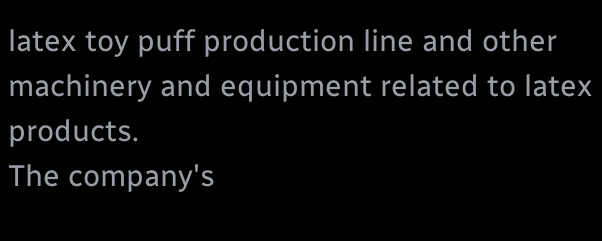latex toy puff production line and other machinery and equipment related to latex products.
The company's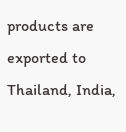products are exported to Thailand, India,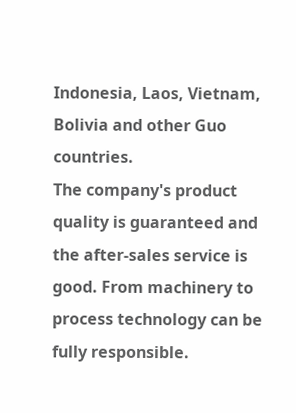Indonesia, Laos, Vietnam, Bolivia and other Guo countries.
The company's product quality is guaranteed and the after-sales service is good. From machinery to process technology can be fully responsible.